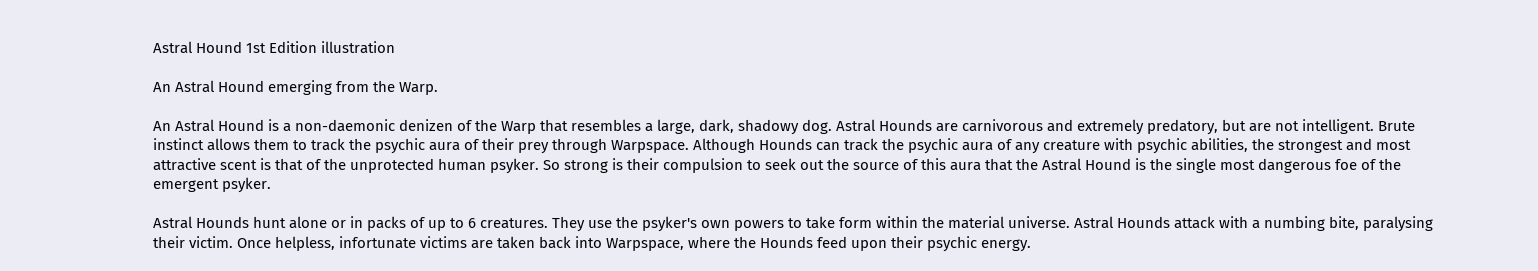Astral Hound 1st Edition illustration

An Astral Hound emerging from the Warp.

An Astral Hound is a non-daemonic denizen of the Warp that resembles a large, dark, shadowy dog. Astral Hounds are carnivorous and extremely predatory, but are not intelligent. Brute instinct allows them to track the psychic aura of their prey through Warpspace. Although Hounds can track the psychic aura of any creature with psychic abilities, the strongest and most attractive scent is that of the unprotected human psyker. So strong is their compulsion to seek out the source of this aura that the Astral Hound is the single most dangerous foe of the emergent psyker.

Astral Hounds hunt alone or in packs of up to 6 creatures. They use the psyker's own powers to take form within the material universe. Astral Hounds attack with a numbing bite, paralysing their victim. Once helpless, infortunate victims are taken back into Warpspace, where the Hounds feed upon their psychic energy.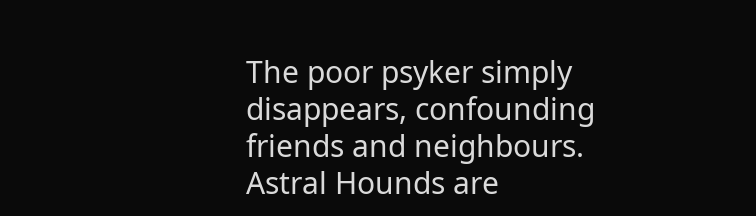The poor psyker simply disappears, confounding friends and neighbours. Astral Hounds are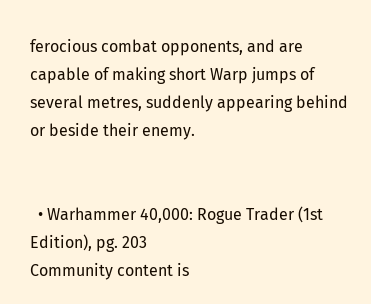ferocious combat opponents, and are capable of making short Warp jumps of several metres, suddenly appearing behind or beside their enemy.


  • Warhammer 40,000: Rogue Trader (1st Edition), pg. 203
Community content is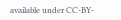available under CC-BY-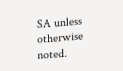SA unless otherwise noted.